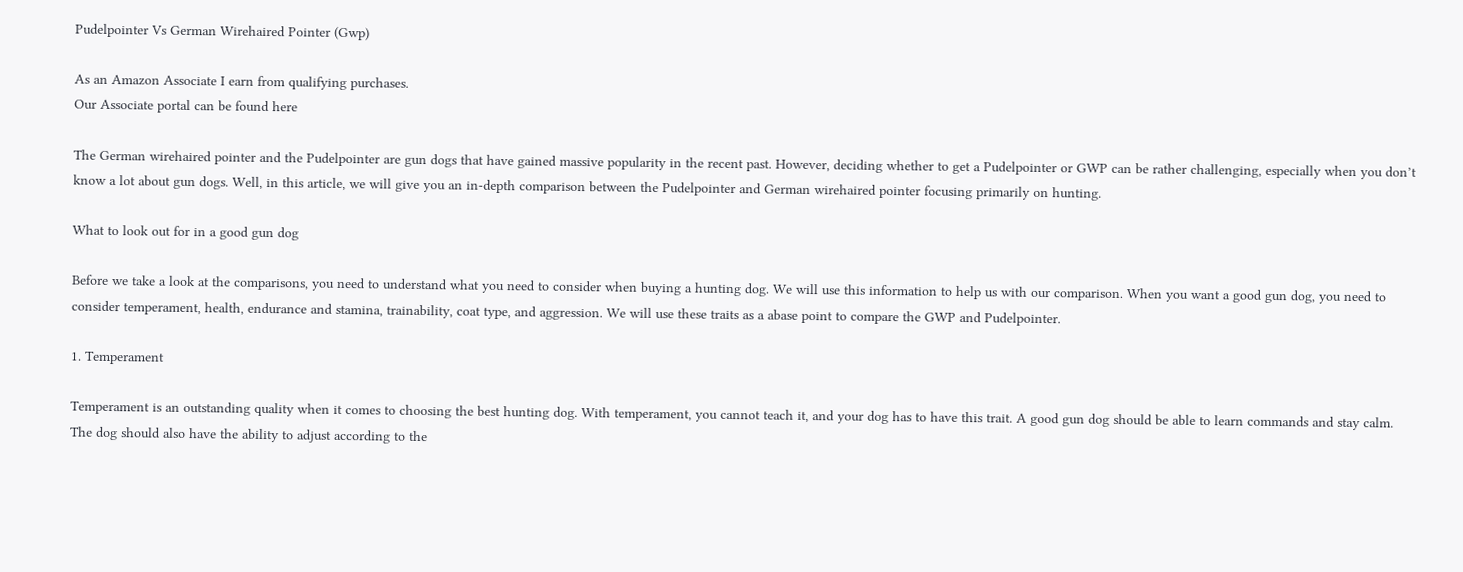Pudelpointer Vs German Wirehaired Pointer (Gwp)

As an Amazon Associate I earn from qualifying purchases.
Our Associate portal can be found here

The German wirehaired pointer and the Pudelpointer are gun dogs that have gained massive popularity in the recent past. However, deciding whether to get a Pudelpointer or GWP can be rather challenging, especially when you don’t know a lot about gun dogs. Well, in this article, we will give you an in-depth comparison between the Pudelpointer and German wirehaired pointer focusing primarily on hunting.

What to look out for in a good gun dog

Before we take a look at the comparisons, you need to understand what you need to consider when buying a hunting dog. We will use this information to help us with our comparison. When you want a good gun dog, you need to consider temperament, health, endurance and stamina, trainability, coat type, and aggression. We will use these traits as a abase point to compare the GWP and Pudelpointer.

1. Temperament

Temperament is an outstanding quality when it comes to choosing the best hunting dog. With temperament, you cannot teach it, and your dog has to have this trait. A good gun dog should be able to learn commands and stay calm. The dog should also have the ability to adjust according to the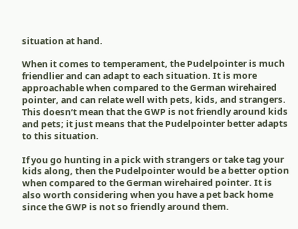situation at hand.

When it comes to temperament, the Pudelpointer is much friendlier and can adapt to each situation. It is more approachable when compared to the German wirehaired pointer, and can relate well with pets, kids, and strangers. This doesn’t mean that the GWP is not friendly around kids and pets; it just means that the Pudelpointer better adapts to this situation.

If you go hunting in a pick with strangers or take tag your kids along, then the Pudelpointer would be a better option when compared to the German wirehaired pointer. It is also worth considering when you have a pet back home since the GWP is not so friendly around them.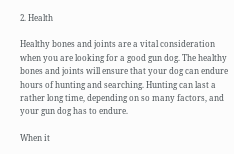2. Health

Healthy bones and joints are a vital consideration when you are looking for a good gun dog. The healthy bones and joints will ensure that your dog can endure hours of hunting and searching. Hunting can last a rather long time, depending on so many factors, and your gun dog has to endure.

When it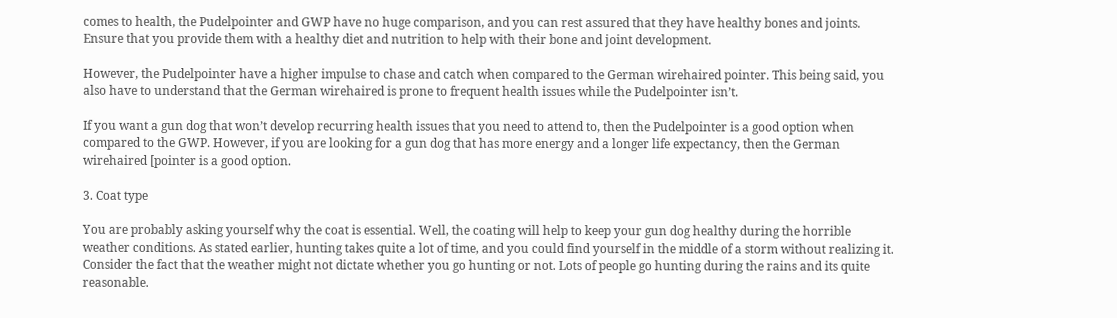comes to health, the Pudelpointer and GWP have no huge comparison, and you can rest assured that they have healthy bones and joints. Ensure that you provide them with a healthy diet and nutrition to help with their bone and joint development.

However, the Pudelpointer have a higher impulse to chase and catch when compared to the German wirehaired pointer. This being said, you also have to understand that the German wirehaired is prone to frequent health issues while the Pudelpointer isn’t.

If you want a gun dog that won’t develop recurring health issues that you need to attend to, then the Pudelpointer is a good option when compared to the GWP. However, if you are looking for a gun dog that has more energy and a longer life expectancy, then the German wirehaired [pointer is a good option.

3. Coat type

You are probably asking yourself why the coat is essential. Well, the coating will help to keep your gun dog healthy during the horrible weather conditions. As stated earlier, hunting takes quite a lot of time, and you could find yourself in the middle of a storm without realizing it. Consider the fact that the weather might not dictate whether you go hunting or not. Lots of people go hunting during the rains and its quite reasonable.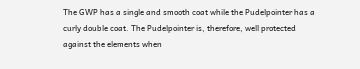The GWP has a single and smooth coat while the Pudelpointer has a curly double coat. The Pudelpointer is, therefore, well protected against the elements when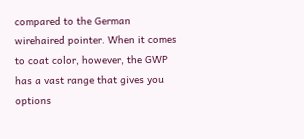compared to the German wirehaired pointer. When it comes to coat color, however, the GWP has a vast range that gives you options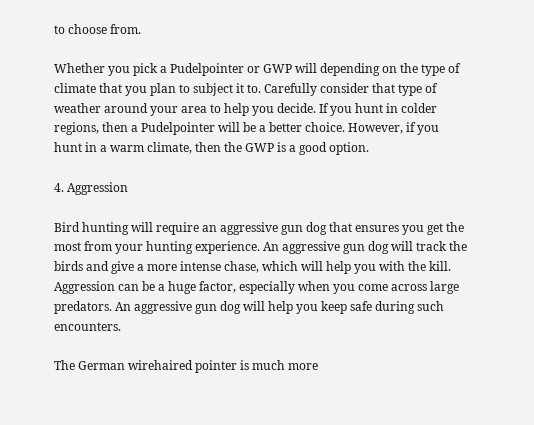to choose from.

Whether you pick a Pudelpointer or GWP will depending on the type of climate that you plan to subject it to. Carefully consider that type of weather around your area to help you decide. If you hunt in colder regions, then a Pudelpointer will be a better choice. However, if you hunt in a warm climate, then the GWP is a good option.

4. Aggression

Bird hunting will require an aggressive gun dog that ensures you get the most from your hunting experience. An aggressive gun dog will track the birds and give a more intense chase, which will help you with the kill. Aggression can be a huge factor, especially when you come across large predators. An aggressive gun dog will help you keep safe during such encounters.

The German wirehaired pointer is much more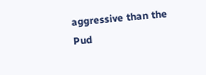aggressive than the Pud